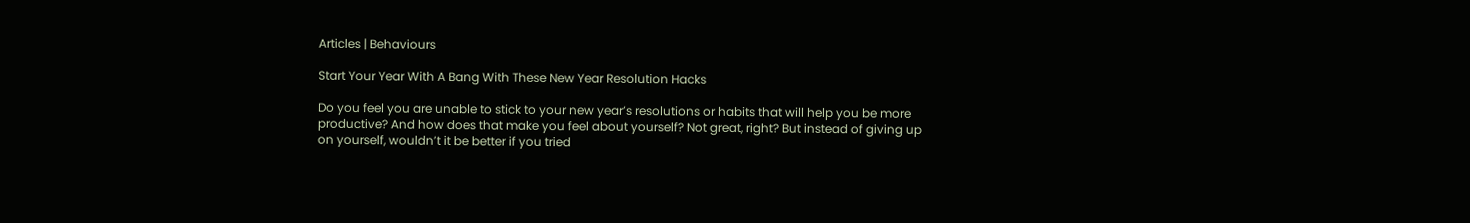Articles | Behaviours

Start Your Year With A Bang With These New Year Resolution Hacks

Do you feel you are unable to stick to your new year’s resolutions or habits that will help you be more productive? And how does that make you feel about yourself? Not great, right? But instead of giving up on yourself, wouldn’t it be better if you tried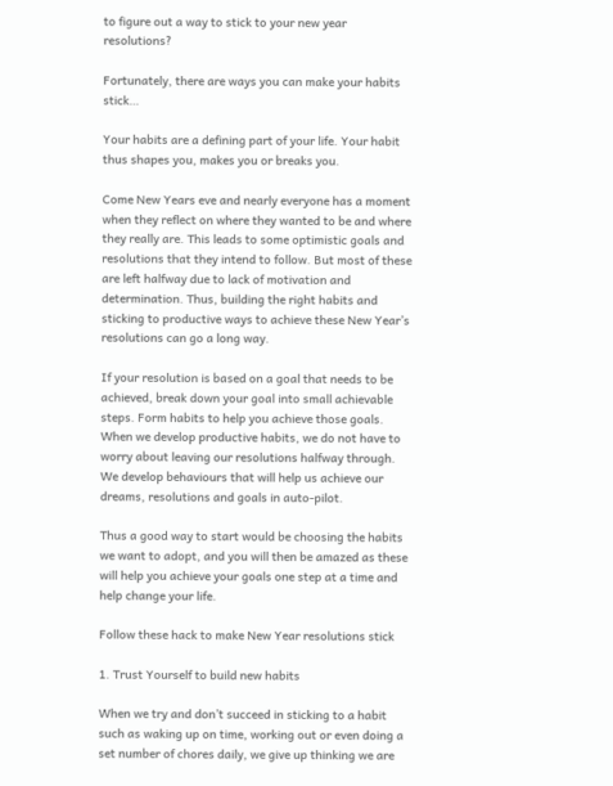to figure out a way to stick to your new year resolutions?

Fortunately, there are ways you can make your habits stick…

Your habits are a defining part of your life. Your habit thus shapes you, makes you or breaks you.

Come New Years eve and nearly everyone has a moment when they reflect on where they wanted to be and where they really are. This leads to some optimistic goals and resolutions that they intend to follow. But most of these are left halfway due to lack of motivation and determination. Thus, building the right habits and sticking to productive ways to achieve these New Year’s resolutions can go a long way.

If your resolution is based on a goal that needs to be achieved, break down your goal into small achievable steps. Form habits to help you achieve those goals. When we develop productive habits, we do not have to worry about leaving our resolutions halfway through. We develop behaviours that will help us achieve our dreams, resolutions and goals in auto-pilot.

Thus a good way to start would be choosing the habits we want to adopt, and you will then be amazed as these will help you achieve your goals one step at a time and help change your life.

Follow these hack to make New Year resolutions stick

1. Trust Yourself to build new habits

When we try and don’t succeed in sticking to a habit such as waking up on time, working out or even doing a set number of chores daily, we give up thinking we are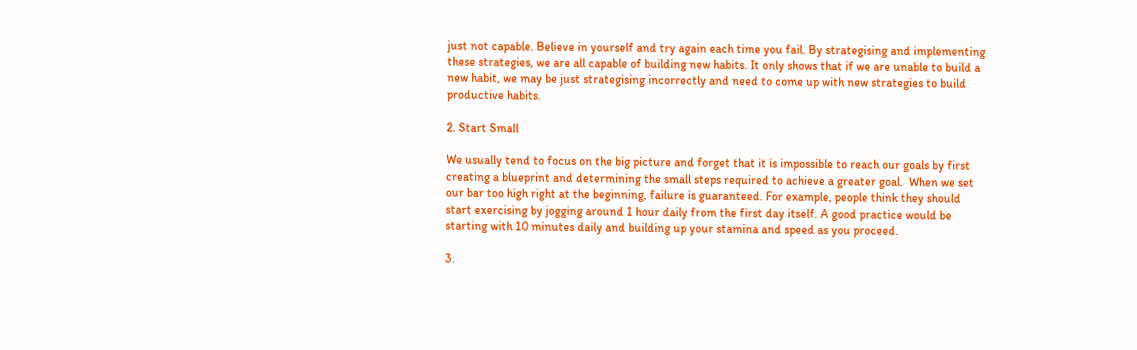just not capable. Believe in yourself and try again each time you fail. By strategising and implementing these strategies, we are all capable of building new habits. It only shows that if we are unable to build a new habit, we may be just strategising incorrectly and need to come up with new strategies to build productive habits.

2. Start Small

We usually tend to focus on the big picture and forget that it is impossible to reach our goals by first creating a blueprint and determining the small steps required to achieve a greater goal.  When we set our bar too high right at the beginning, failure is guaranteed. For example, people think they should start exercising by jogging around 1 hour daily from the first day itself. A good practice would be starting with 10 minutes daily and building up your stamina and speed as you proceed.

3.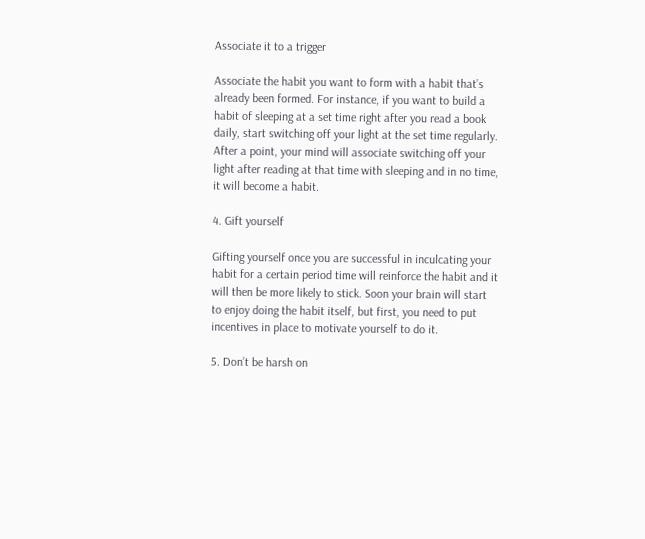Associate it to a trigger

Associate the habit you want to form with a habit that’s already been formed. For instance, if you want to build a habit of sleeping at a set time right after you read a book daily, start switching off your light at the set time regularly. After a point, your mind will associate switching off your light after reading at that time with sleeping and in no time, it will become a habit.

4. Gift yourself

Gifting yourself once you are successful in inculcating your habit for a certain period time will reinforce the habit and it will then be more likely to stick. Soon your brain will start to enjoy doing the habit itself, but first, you need to put incentives in place to motivate yourself to do it.

5. Don’t be harsh on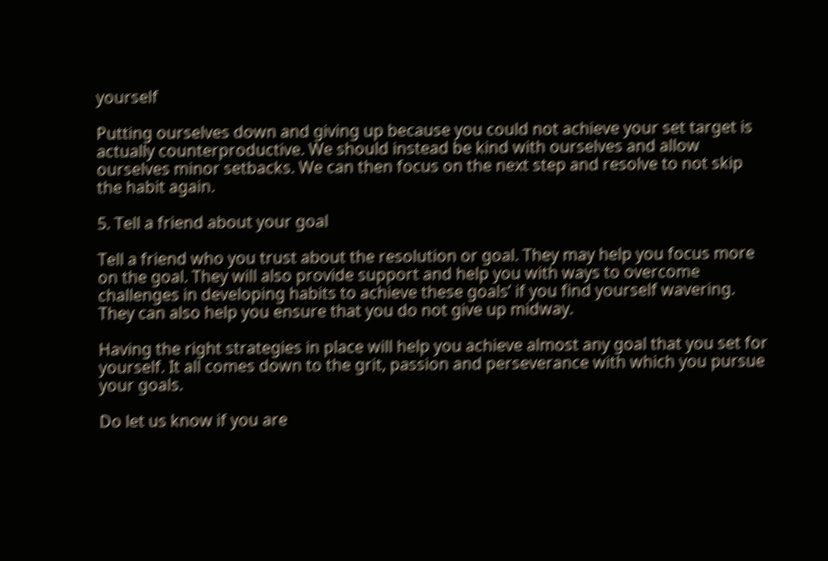yourself

Putting ourselves down and giving up because you could not achieve your set target is actually counterproductive. We should instead be kind with ourselves and allow ourselves minor setbacks. We can then focus on the next step and resolve to not skip the habit again.

5. Tell a friend about your goal

Tell a friend who you trust about the resolution or goal. They may help you focus more on the goal. They will also provide support and help you with ways to overcome challenges in developing habits to achieve these goals’ if you find yourself wavering. They can also help you ensure that you do not give up midway.

Having the right strategies in place will help you achieve almost any goal that you set for yourself. It all comes down to the grit, passion and perseverance with which you pursue your goals.

Do let us know if you are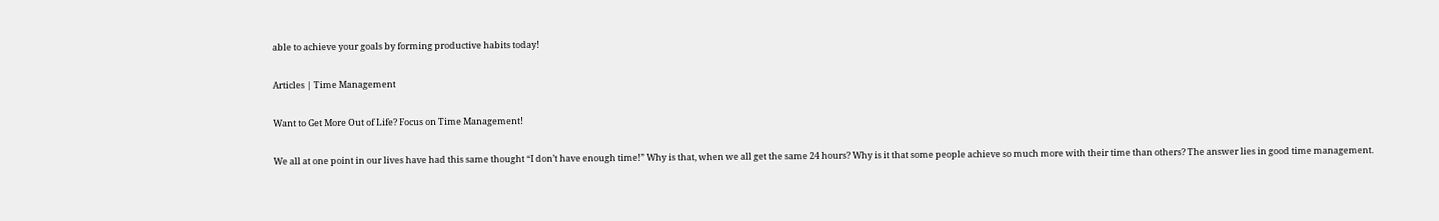able to achieve your goals by forming productive habits today!

Articles | Time Management

Want to Get More Out of Life? Focus on Time Management!

We all at one point in our lives have had this same thought “I don’t have enough time!” Why is that, when we all get the same 24 hours? Why is it that some people achieve so much more with their time than others? The answer lies in good time management.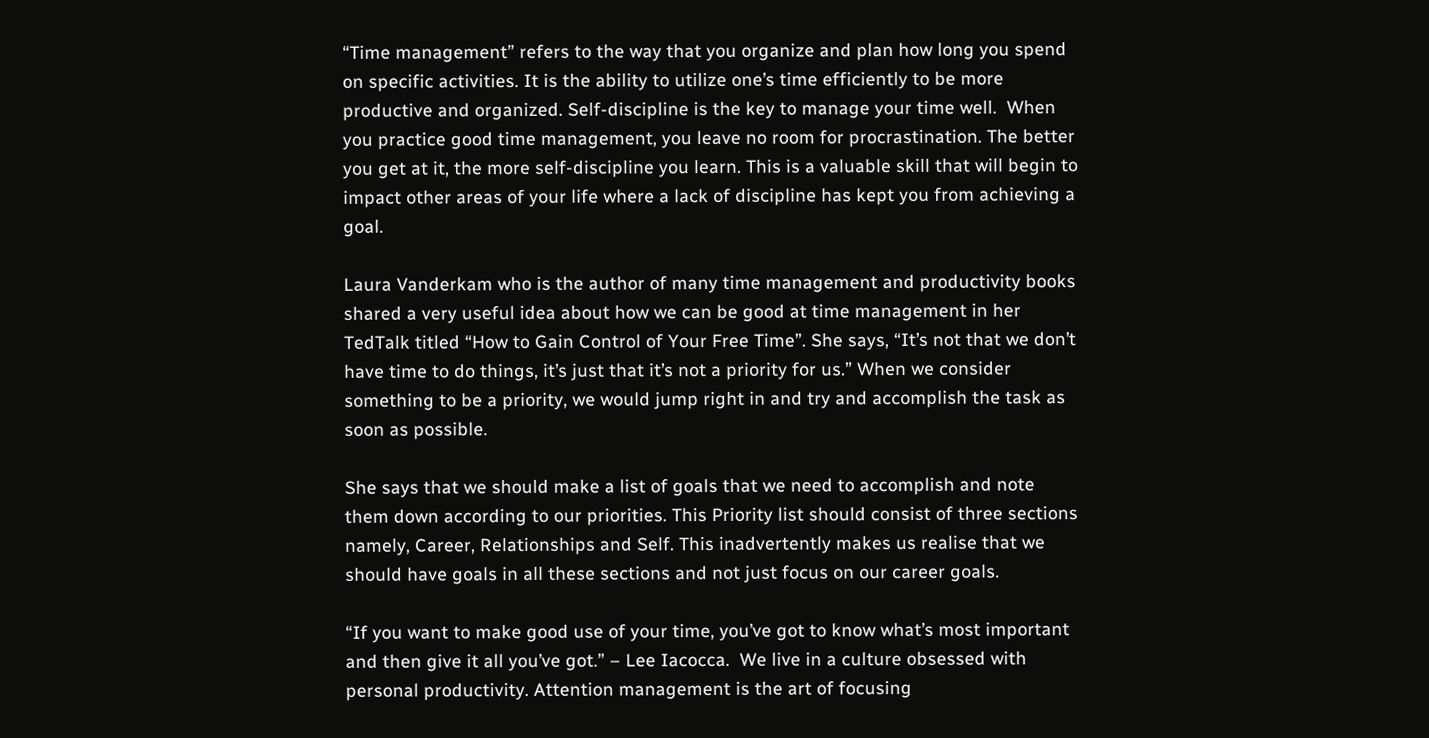“Time management” refers to the way that you organize and plan how long you spend on specific activities. It is the ability to utilize one’s time efficiently to be more productive and organized. Self-discipline is the key to manage your time well.  When you practice good time management, you leave no room for procrastination. The better you get at it, the more self-discipline you learn. This is a valuable skill that will begin to impact other areas of your life where a lack of discipline has kept you from achieving a goal.

Laura Vanderkam who is the author of many time management and productivity books shared a very useful idea about how we can be good at time management in her TedTalk titled “How to Gain Control of Your Free Time”. She says, “It’s not that we don’t have time to do things, it’s just that it’s not a priority for us.” When we consider something to be a priority, we would jump right in and try and accomplish the task as soon as possible.

She says that we should make a list of goals that we need to accomplish and note them down according to our priorities. This Priority list should consist of three sections namely, Career, Relationships and Self. This inadvertently makes us realise that we should have goals in all these sections and not just focus on our career goals.

“If you want to make good use of your time, you’ve got to know what’s most important and then give it all you’ve got.” – Lee Iacocca.  We live in a culture obsessed with personal productivity. Attention management is the art of focusing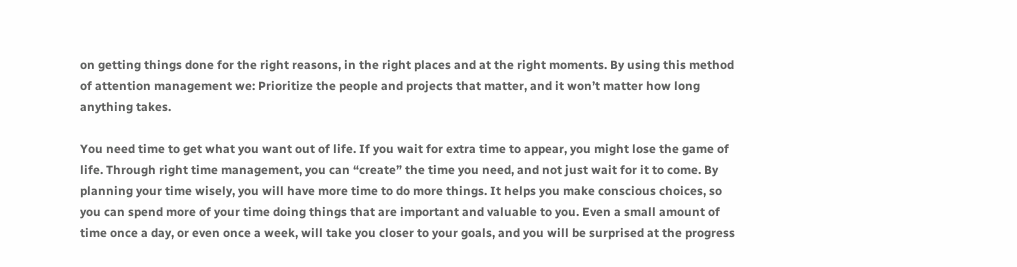on getting things done for the right reasons, in the right places and at the right moments. By using this method of attention management we: Prioritize the people and projects that matter, and it won’t matter how long anything takes.

You need time to get what you want out of life. If you wait for extra time to appear, you might lose the game of life. Through right time management, you can “create” the time you need, and not just wait for it to come. By planning your time wisely, you will have more time to do more things. It helps you make conscious choices, so you can spend more of your time doing things that are important and valuable to you. Even a small amount of time once a day, or even once a week, will take you closer to your goals, and you will be surprised at the progress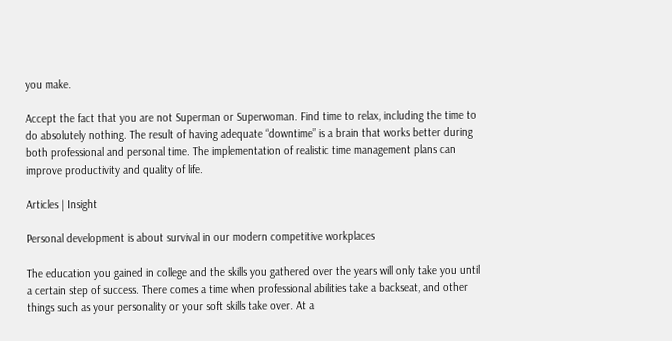you make.

Accept the fact that you are not Superman or Superwoman. Find time to relax, including the time to do absolutely nothing. The result of having adequate “downtime” is a brain that works better during both professional and personal time. The implementation of realistic time management plans can improve productivity and quality of life.

Articles | Insight

Personal development is about survival in our modern competitive workplaces

The education you gained in college and the skills you gathered over the years will only take you until a certain step of success. There comes a time when professional abilities take a backseat, and other things such as your personality or your soft skills take over. At a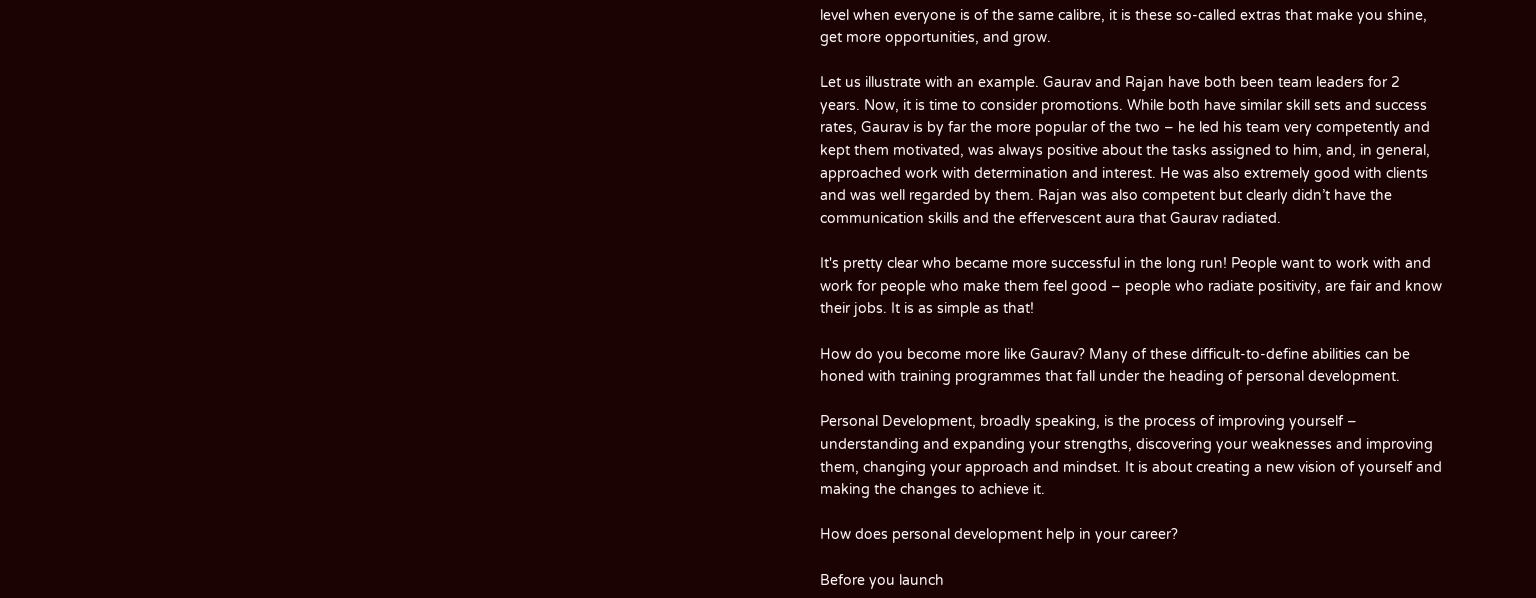level when everyone is of the same calibre, it is these so-called extras that make you shine, get more opportunities, and grow.

Let us illustrate with an example. Gaurav and Rajan have both been team leaders for 2 years. Now, it is time to consider promotions. While both have similar skill sets and success rates, Gaurav is by far the more popular of the two – he led his team very competently and kept them motivated, was always positive about the tasks assigned to him, and, in general, approached work with determination and interest. He was also extremely good with clients and was well regarded by them. Rajan was also competent but clearly didn’t have the communication skills and the effervescent aura that Gaurav radiated.

It's pretty clear who became more successful in the long run! People want to work with and work for people who make them feel good – people who radiate positivity, are fair and know their jobs. It is as simple as that!

How do you become more like Gaurav? Many of these difficult-to-define abilities can be honed with training programmes that fall under the heading of personal development.

Personal Development, broadly speaking, is the process of improving yourself – understanding and expanding your strengths, discovering your weaknesses and improving them, changing your approach and mindset. It is about creating a new vision of yourself and making the changes to achieve it.

How does personal development help in your career?

Before you launch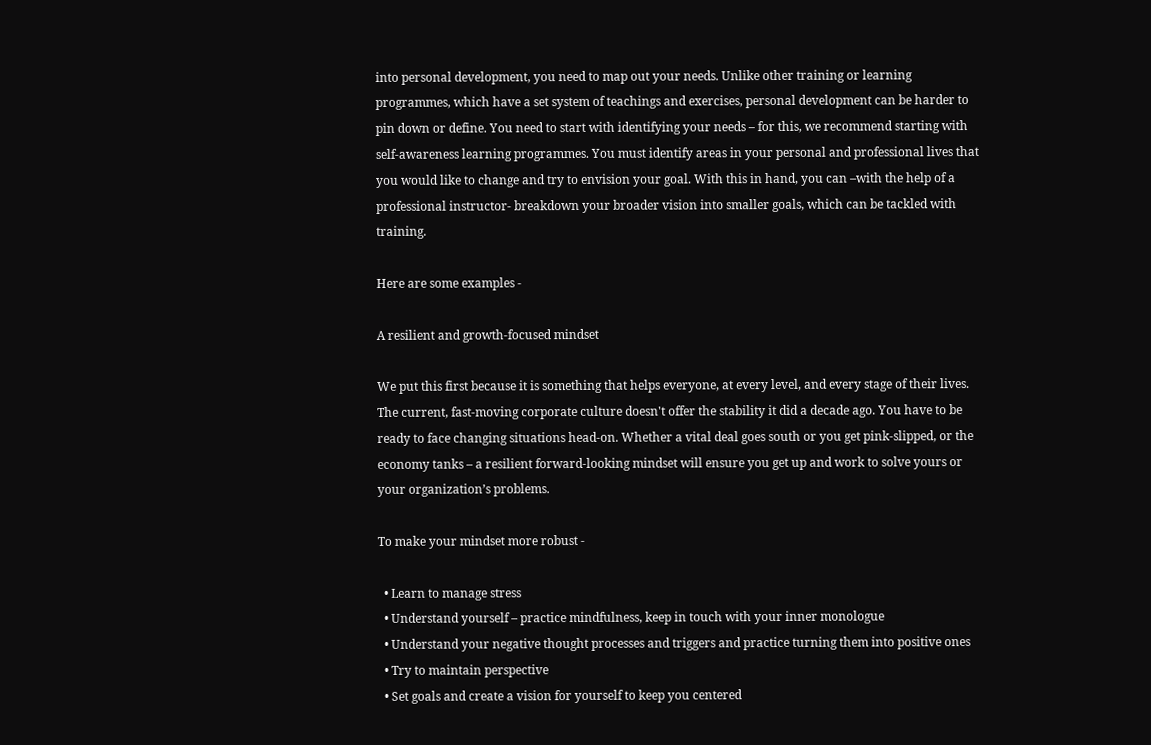into personal development, you need to map out your needs. Unlike other training or learning programmes, which have a set system of teachings and exercises, personal development can be harder to pin down or define. You need to start with identifying your needs – for this, we recommend starting with self-awareness learning programmes. You must identify areas in your personal and professional lives that you would like to change and try to envision your goal. With this in hand, you can –with the help of a professional instructor- breakdown your broader vision into smaller goals, which can be tackled with training.

Here are some examples -

A resilient and growth-focused mindset

We put this first because it is something that helps everyone, at every level, and every stage of their lives. The current, fast-moving corporate culture doesn't offer the stability it did a decade ago. You have to be ready to face changing situations head-on. Whether a vital deal goes south or you get pink-slipped, or the economy tanks – a resilient forward-looking mindset will ensure you get up and work to solve yours or your organization’s problems.

To make your mindset more robust -

  • Learn to manage stress
  • Understand yourself – practice mindfulness, keep in touch with your inner monologue
  • Understand your negative thought processes and triggers and practice turning them into positive ones
  • Try to maintain perspective
  • Set goals and create a vision for yourself to keep you centered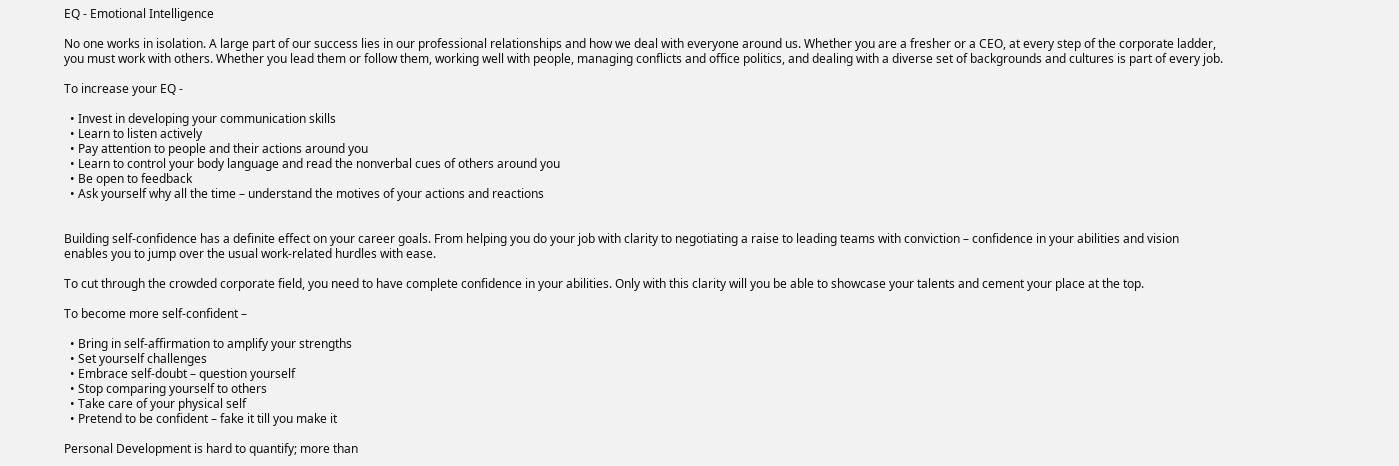EQ - Emotional Intelligence

No one works in isolation. A large part of our success lies in our professional relationships and how we deal with everyone around us. Whether you are a fresher or a CEO, at every step of the corporate ladder, you must work with others. Whether you lead them or follow them, working well with people, managing conflicts and office politics, and dealing with a diverse set of backgrounds and cultures is part of every job.

To increase your EQ -

  • Invest in developing your communication skills
  • Learn to listen actively
  • Pay attention to people and their actions around you
  • Learn to control your body language and read the nonverbal cues of others around you
  • Be open to feedback
  • Ask yourself why all the time – understand the motives of your actions and reactions


Building self-confidence has a definite effect on your career goals. From helping you do your job with clarity to negotiating a raise to leading teams with conviction – confidence in your abilities and vision enables you to jump over the usual work-related hurdles with ease.

To cut through the crowded corporate field, you need to have complete confidence in your abilities. Only with this clarity will you be able to showcase your talents and cement your place at the top.

To become more self-confident –

  • Bring in self-affirmation to amplify your strengths
  • Set yourself challenges
  • Embrace self-doubt – question yourself
  • Stop comparing yourself to others
  • Take care of your physical self
  • Pretend to be confident – fake it till you make it

Personal Development is hard to quantify; more than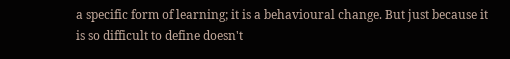a specific form of learning; it is a behavioural change. But just because it is so difficult to define doesn't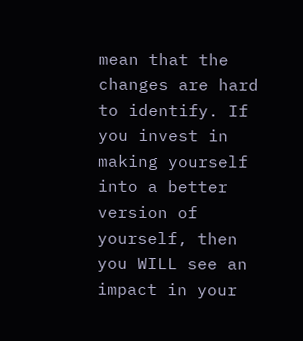mean that the changes are hard to identify. If you invest in making yourself into a better version of yourself, then you WILL see an impact in your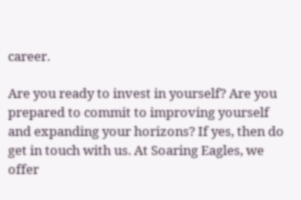career.

Are you ready to invest in yourself? Are you prepared to commit to improving yourself and expanding your horizons? If yes, then do get in touch with us. At Soaring Eagles, we offer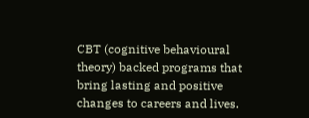CBT (cognitive behavioural theory) backed programs that bring lasting and positive changes to careers and lives.